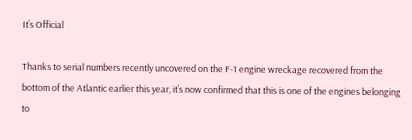It’s Official

Thanks to serial numbers recently uncovered on the F-1 engine wreckage recovered from the bottom of the Atlantic earlier this year, it’s now confirmed that this is one of the engines belonging to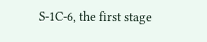S-1C-6, the first stage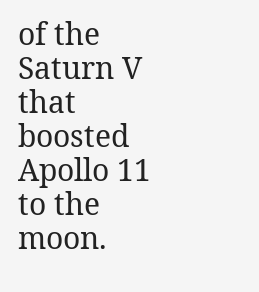of the Saturn V that boosted Apollo 11 to the moon.